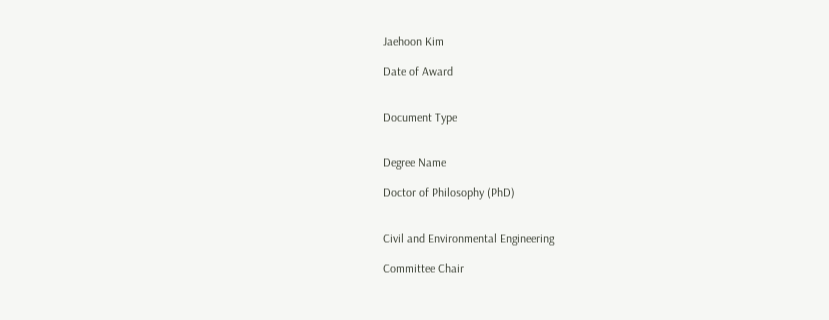Jaehoon Kim

Date of Award


Document Type


Degree Name

Doctor of Philosophy (PhD)


Civil and Environmental Engineering

Committee Chair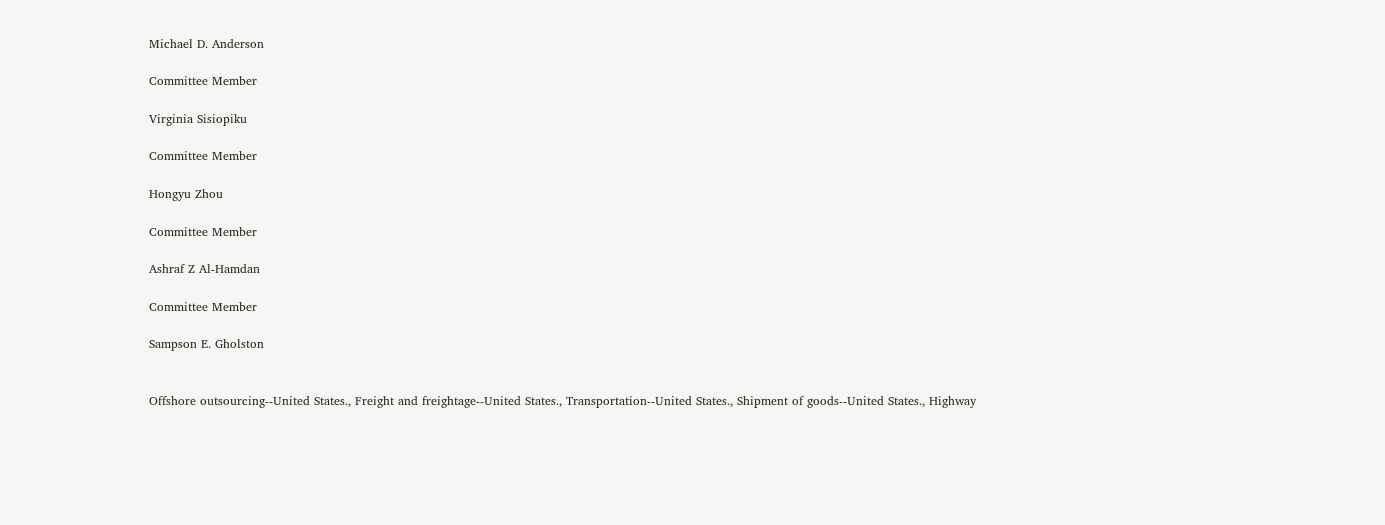Michael D. Anderson

Committee Member

Virginia Sisiopiku

Committee Member

Hongyu Zhou

Committee Member

Ashraf Z Al-Hamdan

Committee Member

Sampson E. Gholston


Offshore outsourcing--United States., Freight and freightage--United States., Transportation--United States., Shipment of goods--United States., Highway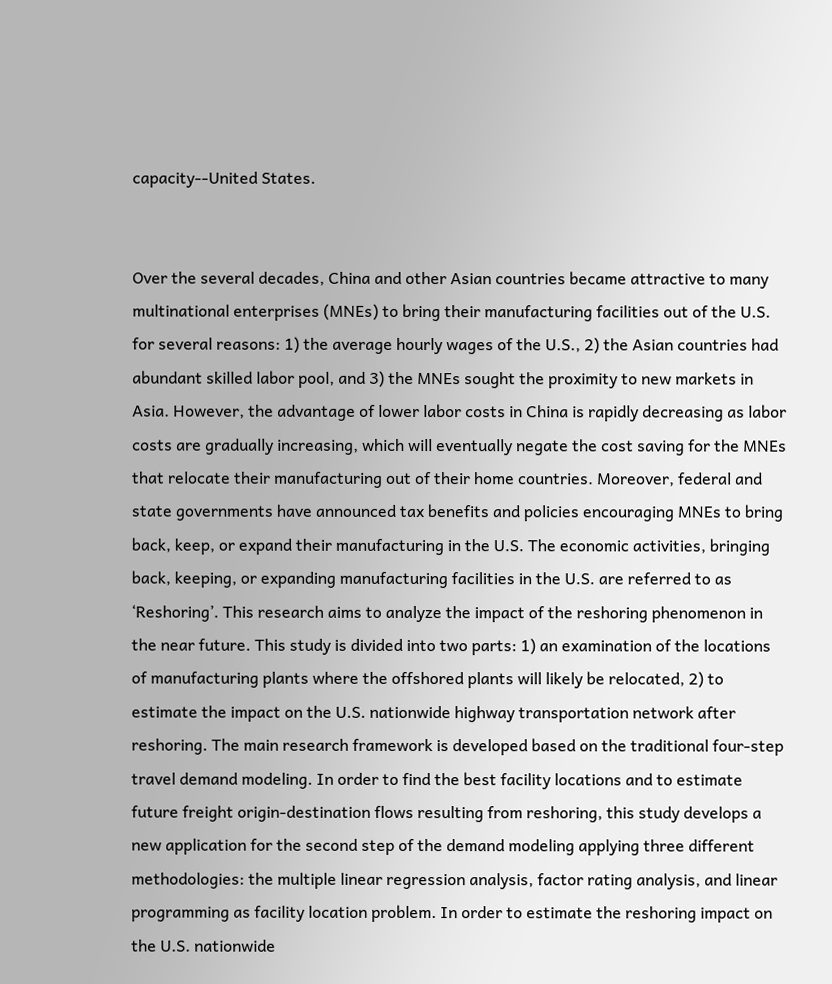capacity--United States.


Over the several decades, China and other Asian countries became attractive to many multinational enterprises (MNEs) to bring their manufacturing facilities out of the U.S. for several reasons: 1) the average hourly wages of the U.S., 2) the Asian countries had abundant skilled labor pool, and 3) the MNEs sought the proximity to new markets in Asia. However, the advantage of lower labor costs in China is rapidly decreasing as labor costs are gradually increasing, which will eventually negate the cost saving for the MNEs that relocate their manufacturing out of their home countries. Moreover, federal and state governments have announced tax benefits and policies encouraging MNEs to bring back, keep, or expand their manufacturing in the U.S. The economic activities, bringing back, keeping, or expanding manufacturing facilities in the U.S. are referred to as ‘Reshoring’. This research aims to analyze the impact of the reshoring phenomenon in the near future. This study is divided into two parts: 1) an examination of the locations of manufacturing plants where the offshored plants will likely be relocated, 2) to estimate the impact on the U.S. nationwide highway transportation network after reshoring. The main research framework is developed based on the traditional four-step travel demand modeling. In order to find the best facility locations and to estimate future freight origin-destination flows resulting from reshoring, this study develops a new application for the second step of the demand modeling applying three different methodologies: the multiple linear regression analysis, factor rating analysis, and linear programming as facility location problem. In order to estimate the reshoring impact on the U.S. nationwide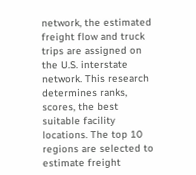network, the estimated freight flow and truck trips are assigned on the U.S. interstate network. This research determines ranks, scores, the best suitable facility locations. The top 10 regions are selected to estimate freight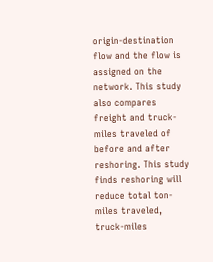origin-destination flow and the flow is assigned on the network. This study also compares freight and truck-miles traveled of before and after reshoring. This study finds reshoring will reduce total ton-miles traveled, truck-miles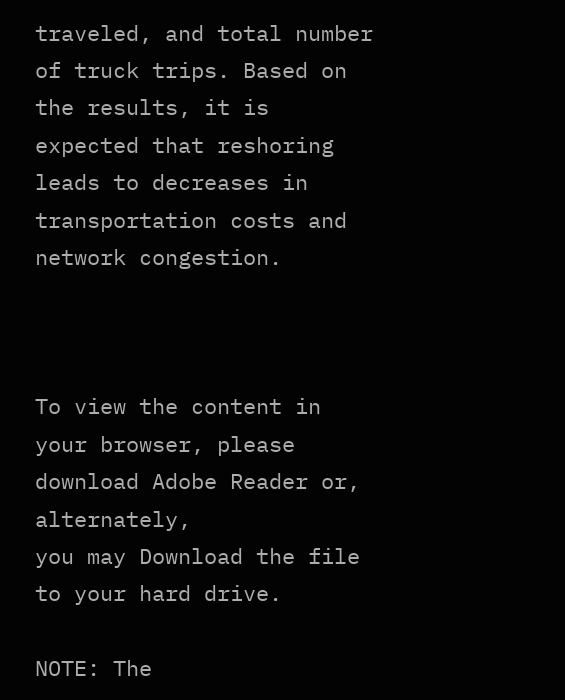traveled, and total number of truck trips. Based on the results, it is expected that reshoring leads to decreases in transportation costs and network congestion.



To view the content in your browser, please download Adobe Reader or, alternately,
you may Download the file to your hard drive.

NOTE: The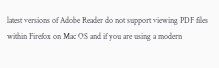latest versions of Adobe Reader do not support viewing PDF files within Firefox on Mac OS and if you are using a modern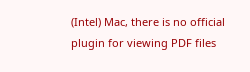(Intel) Mac, there is no official plugin for viewing PDF files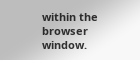within the browser window.